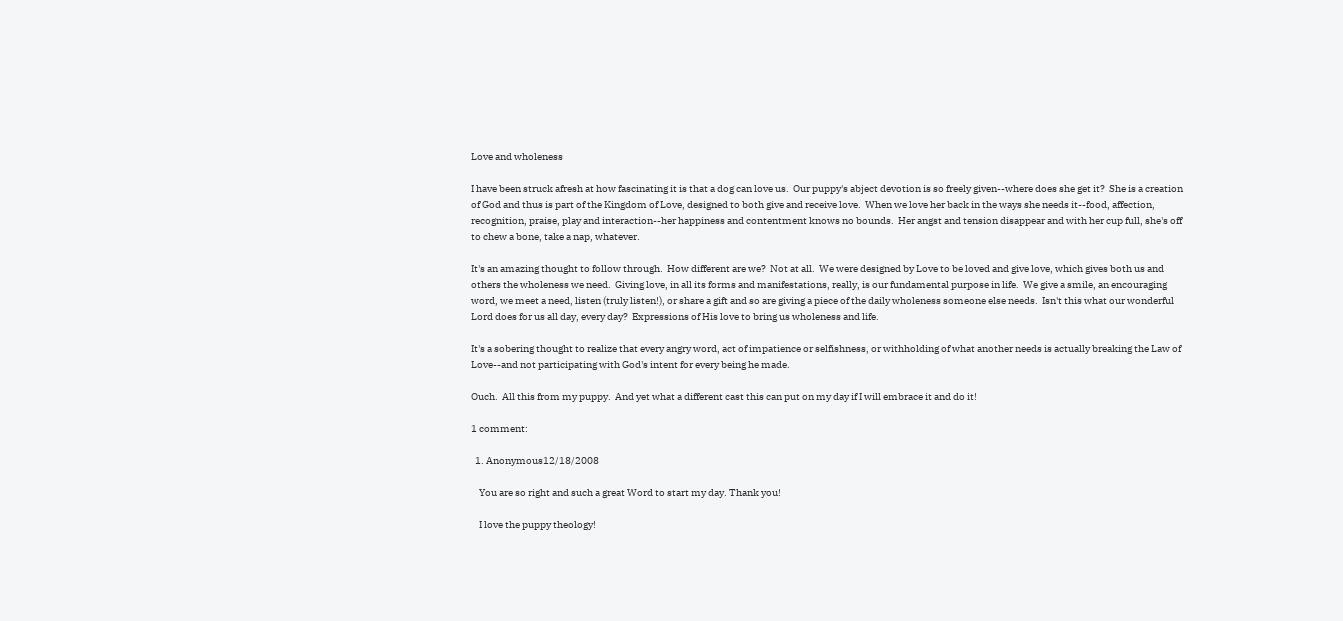Love and wholeness

I have been struck afresh at how fascinating it is that a dog can love us.  Our puppy's abject devotion is so freely given--where does she get it?  She is a creation of God and thus is part of the Kingdom of Love, designed to both give and receive love.  When we love her back in the ways she needs it--food, affection, recognition, praise, play and interaction--her happiness and contentment knows no bounds.  Her angst and tension disappear and with her cup full, she's off to chew a bone, take a nap, whatever.

It's an amazing thought to follow through.  How different are we?  Not at all.  We were designed by Love to be loved and give love, which gives both us and others the wholeness we need.  Giving love, in all its forms and manifestations, really, is our fundamental purpose in life.  We give a smile, an encouraging word, we meet a need, listen (truly listen!), or share a gift and so are giving a piece of the daily wholeness someone else needs.  Isn't this what our wonderful Lord does for us all day, every day?  Expressions of His love to bring us wholeness and life.

It's a sobering thought to realize that every angry word, act of impatience or selfishness, or withholding of what another needs is actually breaking the Law of Love--and not participating with God's intent for every being he made.

Ouch.  All this from my puppy.  And yet what a different cast this can put on my day if I will embrace it and do it!

1 comment:

  1. Anonymous12/18/2008

    You are so right and such a great Word to start my day. Thank you!

    I love the puppy theology!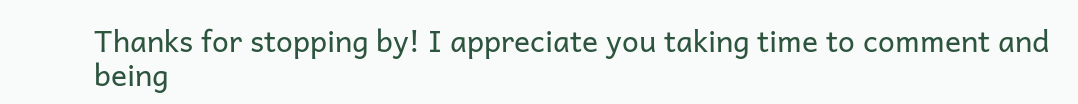Thanks for stopping by! I appreciate you taking time to comment and being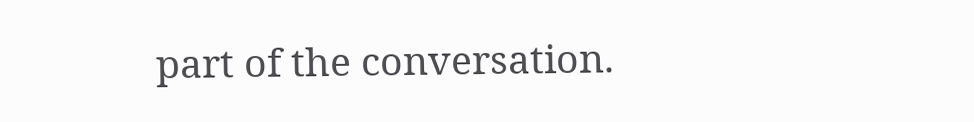part of the conversation.